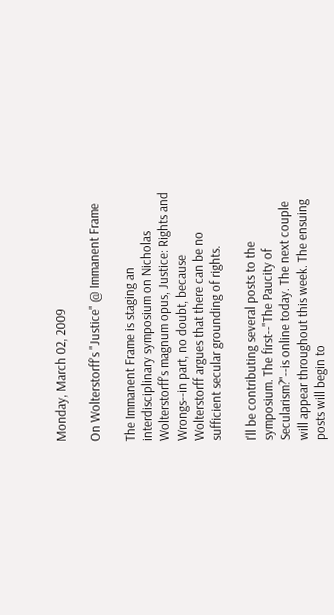Monday, March 02, 2009

On Wolterstorff's "Justice" @ Immanent Frame

The Immanent Frame is staging an interdisciplinary symposium on Nicholas Wolterstorff's magnum opus, Justice: Rights and Wrongs--in part, no doubt, because Wolterstorff argues that there can be no sufficient secular grounding of rights.

I'll be contributing several posts to the symposium. The first--"The Paucity of Secularism?"--is online today. The next couple will appear throughout this week. The ensuing posts will begin to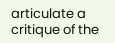articulate a critique of the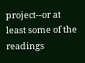project--or at least some of the readings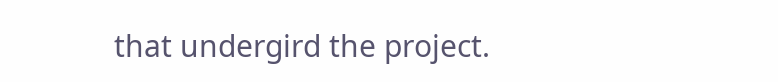that undergird the project.